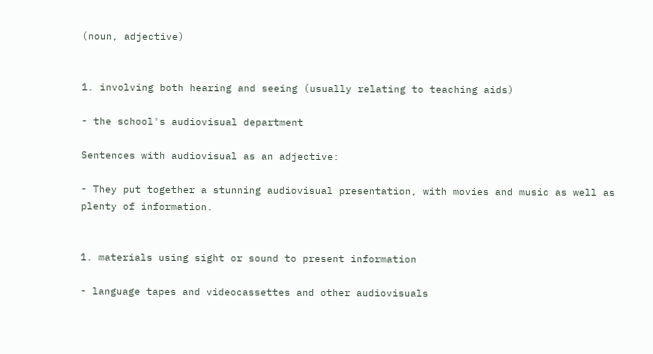(noun, adjective)


1. involving both hearing and seeing (usually relating to teaching aids)

- the school's audiovisual department

Sentences with audiovisual as an adjective:

- They put together a stunning audiovisual presentation, with movies and music as well as plenty of information.


1. materials using sight or sound to present information

- language tapes and videocassettes and other audiovisuals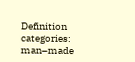Definition categories: man–made